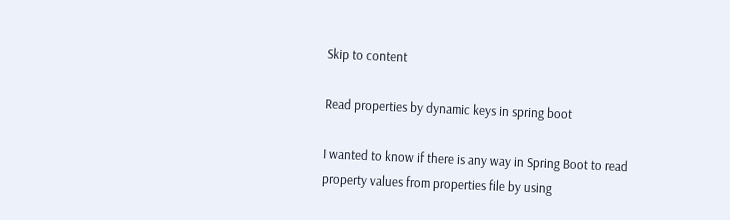Skip to content

Read properties by dynamic keys in spring boot

I wanted to know if there is any way in Spring Boot to read property values from properties file by using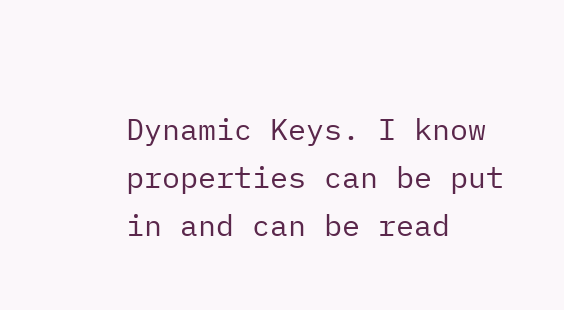Dynamic Keys. I know properties can be put in and can be read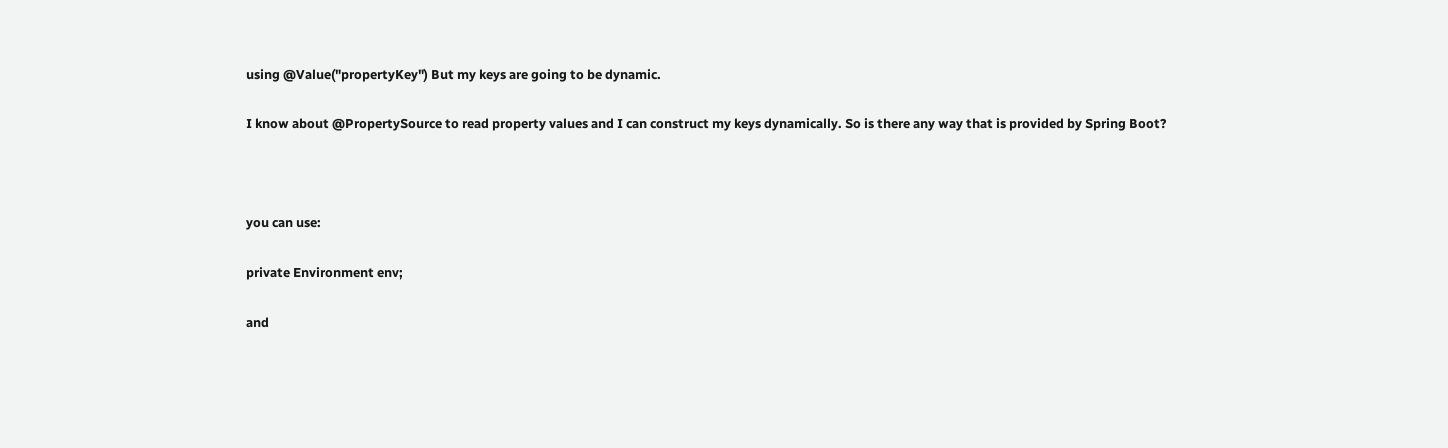using @Value("propertyKey") But my keys are going to be dynamic.

I know about @PropertySource to read property values and I can construct my keys dynamically. So is there any way that is provided by Spring Boot?



you can use:

private Environment env;

and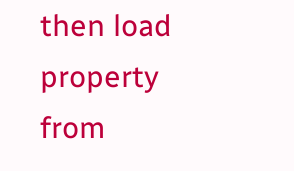then load property from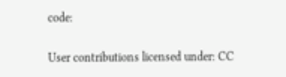code:

User contributions licensed under: CC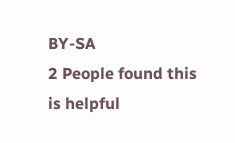BY-SA
2 People found this is helpful